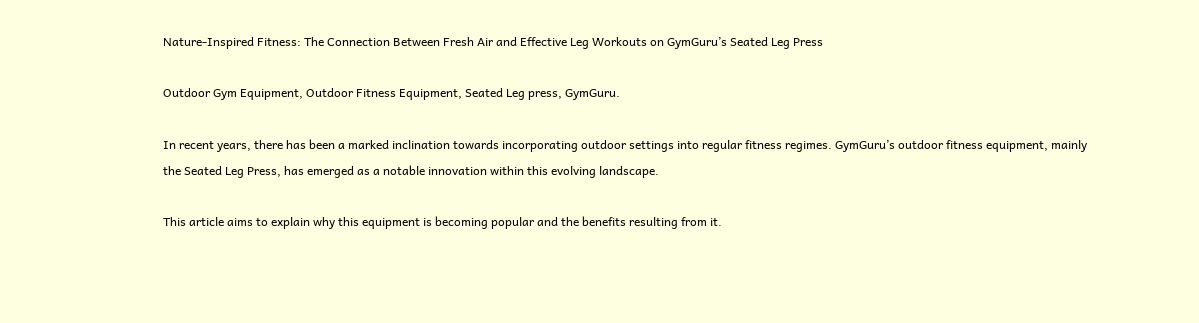Nature-Inspired Fitness: The Connection Between Fresh Air and Effective Leg Workouts on GymGuru’s Seated Leg Press

Outdoor Gym Equipment, Outdoor Fitness Equipment, Seated Leg press, GymGuru.

In recent years, there has been a marked inclination towards incorporating outdoor settings into regular fitness regimes. GymGuru’s outdoor fitness equipment, mainly the Seated Leg Press, has emerged as a notable innovation within this evolving landscape.

This article aims to explain why this equipment is becoming popular and the benefits resulting from it.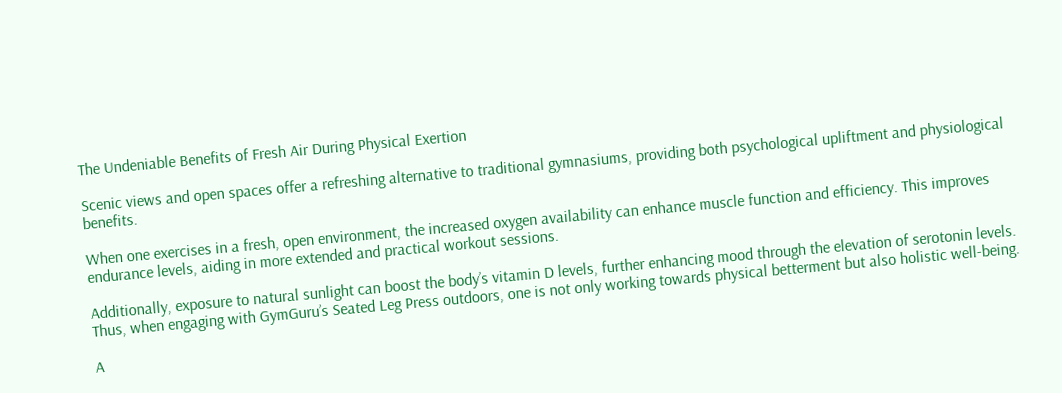The Undeniable Benefits of Fresh Air During Physical Exertion

Scenic views and open spaces offer a refreshing alternative to traditional gymnasiums, providing both psychological upliftment and physiological benefits.

When one exercises in a fresh, open environment, the increased oxygen availability can enhance muscle function and efficiency. This improves endurance levels, aiding in more extended and practical workout sessions.

Additionally, exposure to natural sunlight can boost the body’s vitamin D levels, further enhancing mood through the elevation of serotonin levels. Thus, when engaging with GymGuru’s Seated Leg Press outdoors, one is not only working towards physical betterment but also holistic well-being.

A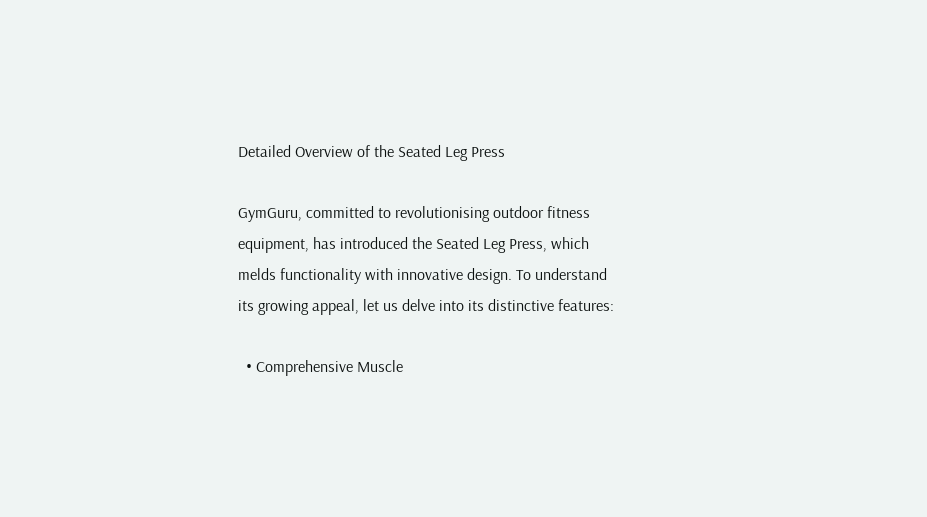Detailed Overview of the Seated Leg Press

GymGuru, committed to revolutionising outdoor fitness equipment, has introduced the Seated Leg Press, which melds functionality with innovative design. To understand its growing appeal, let us delve into its distinctive features:

  • Comprehensive Muscle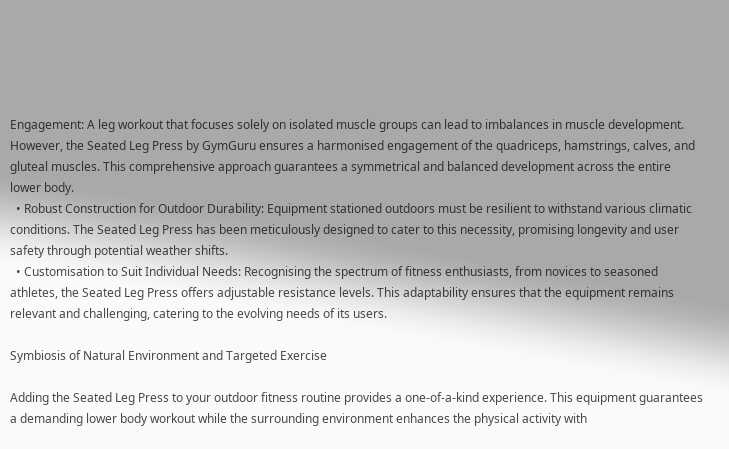Engagement: A leg workout that focuses solely on isolated muscle groups can lead to imbalances in muscle development. However, the Seated Leg Press by GymGuru ensures a harmonised engagement of the quadriceps, hamstrings, calves, and gluteal muscles. This comprehensive approach guarantees a symmetrical and balanced development across the entire lower body.
  • Robust Construction for Outdoor Durability: Equipment stationed outdoors must be resilient to withstand various climatic conditions. The Seated Leg Press has been meticulously designed to cater to this necessity, promising longevity and user safety through potential weather shifts.
  • Customisation to Suit Individual Needs: Recognising the spectrum of fitness enthusiasts, from novices to seasoned athletes, the Seated Leg Press offers adjustable resistance levels. This adaptability ensures that the equipment remains relevant and challenging, catering to the evolving needs of its users.

Symbiosis of Natural Environment and Targeted Exercise

Adding the Seated Leg Press to your outdoor fitness routine provides a one-of-a-kind experience. This equipment guarantees a demanding lower body workout while the surrounding environment enhances the physical activity with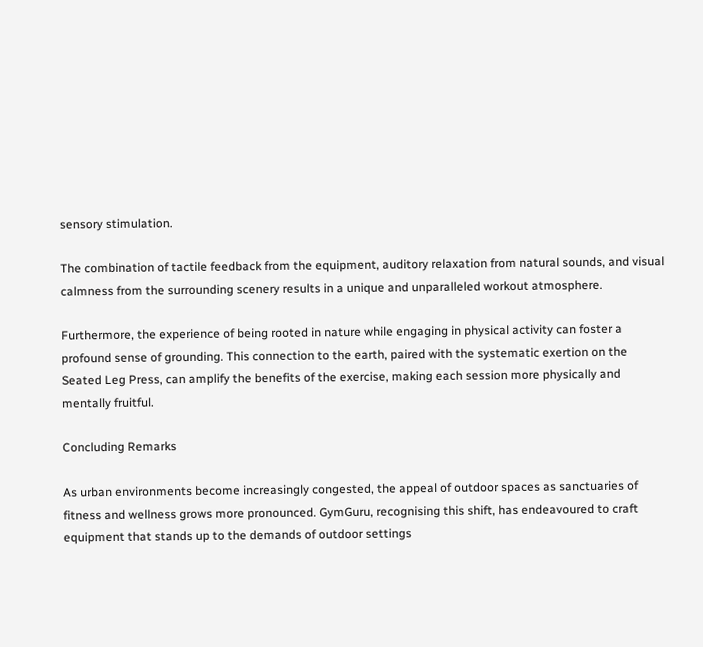sensory stimulation.

The combination of tactile feedback from the equipment, auditory relaxation from natural sounds, and visual calmness from the surrounding scenery results in a unique and unparalleled workout atmosphere.

Furthermore, the experience of being rooted in nature while engaging in physical activity can foster a profound sense of grounding. This connection to the earth, paired with the systematic exertion on the Seated Leg Press, can amplify the benefits of the exercise, making each session more physically and mentally fruitful.

Concluding Remarks

As urban environments become increasingly congested, the appeal of outdoor spaces as sanctuaries of fitness and wellness grows more pronounced. GymGuru, recognising this shift, has endeavoured to craft equipment that stands up to the demands of outdoor settings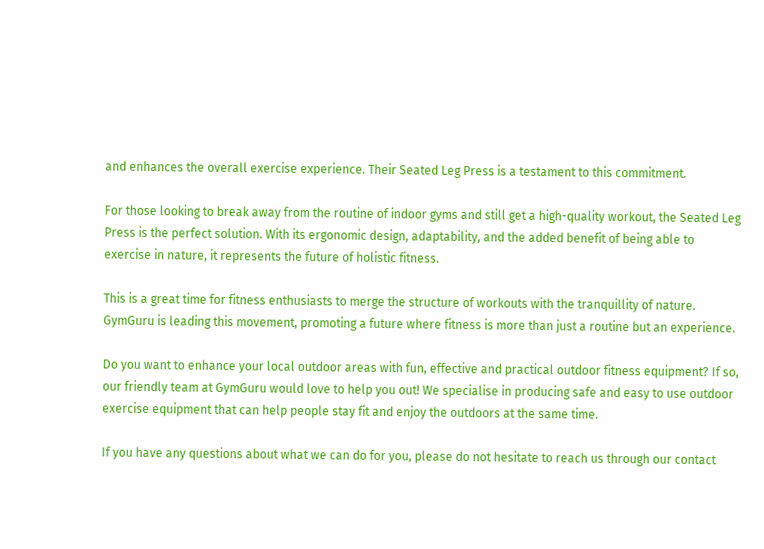and enhances the overall exercise experience. Their Seated Leg Press is a testament to this commitment.

For those looking to break away from the routine of indoor gyms and still get a high-quality workout, the Seated Leg Press is the perfect solution. With its ergonomic design, adaptability, and the added benefit of being able to exercise in nature, it represents the future of holistic fitness.

This is a great time for fitness enthusiasts to merge the structure of workouts with the tranquillity of nature. GymGuru is leading this movement, promoting a future where fitness is more than just a routine but an experience.

Do you want to enhance your local outdoor areas with fun, effective and practical outdoor fitness equipment? If so, our friendly team at GymGuru would love to help you out! We specialise in producing safe and easy to use outdoor exercise equipment that can help people stay fit and enjoy the outdoors at the same time.

If you have any questions about what we can do for you, please do not hesitate to reach us through our contact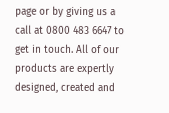page or by giving us a call at 0800 483 6647 to get in touch. All of our products are expertly designed, created and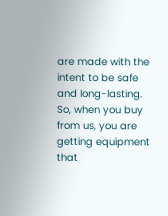are made with the intent to be safe and long-lasting. So, when you buy from us, you are getting equipment that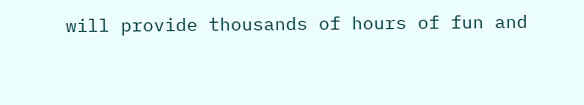will provide thousands of hours of fun and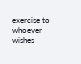exercise to whoever wishes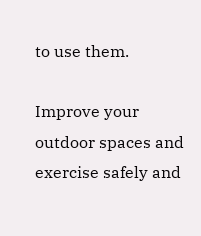to use them.

Improve your outdoor spaces and exercise safely and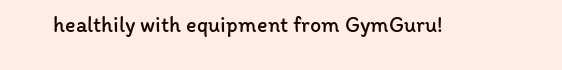healthily with equipment from GymGuru!